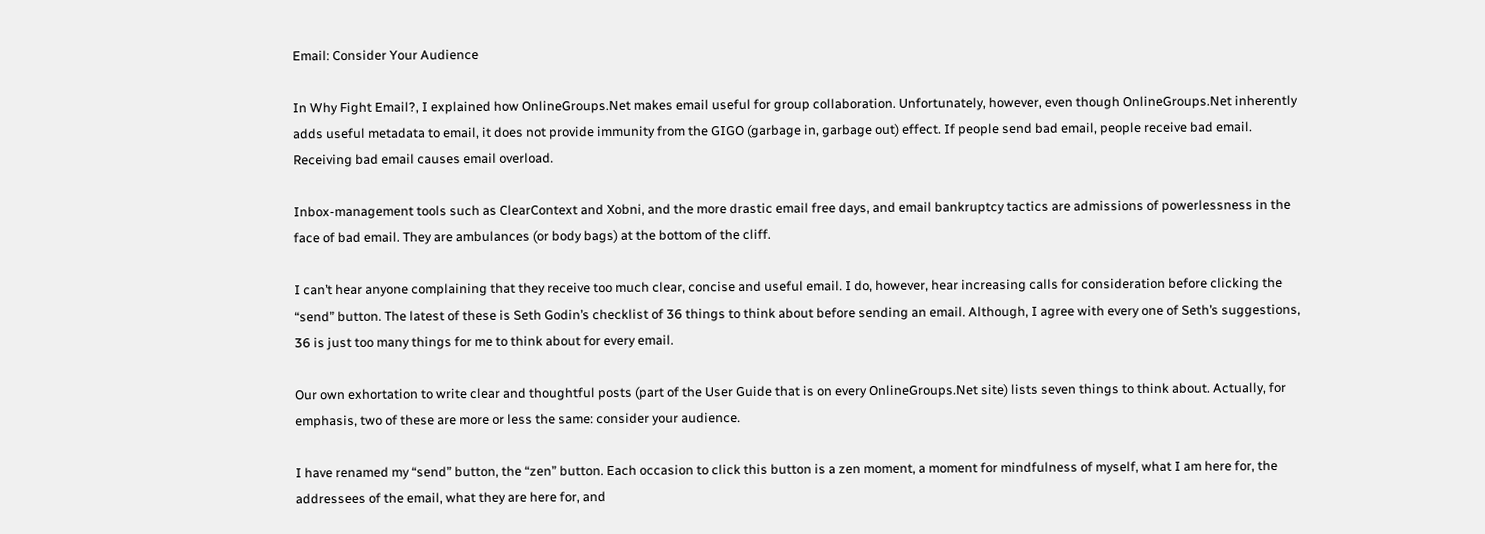Email: Consider Your Audience

In Why Fight Email?, I explained how OnlineGroups.Net makes email useful for group collaboration. Unfortunately, however, even though OnlineGroups.Net inherently adds useful metadata to email, it does not provide immunity from the GIGO (garbage in, garbage out) effect. If people send bad email, people receive bad email. Receiving bad email causes email overload.

Inbox-management tools such as ClearContext and Xobni, and the more drastic email free days, and email bankruptcy tactics are admissions of powerlessness in the face of bad email. They are ambulances (or body bags) at the bottom of the cliff.

I can’t hear anyone complaining that they receive too much clear, concise and useful email. I do, however, hear increasing calls for consideration before clicking the “send” button. The latest of these is Seth Godin’s checklist of 36 things to think about before sending an email. Although, I agree with every one of Seth’s suggestions, 36 is just too many things for me to think about for every email.

Our own exhortation to write clear and thoughtful posts (part of the User Guide that is on every OnlineGroups.Net site) lists seven things to think about. Actually, for emphasis, two of these are more or less the same: consider your audience.

I have renamed my “send” button, the “zen” button. Each occasion to click this button is a zen moment, a moment for mindfulness of myself, what I am here for, the addressees of the email, what they are here for, and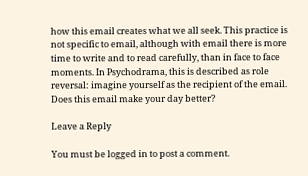how this email creates what we all seek. This practice is not specific to email, although with email there is more time to write and to read carefully, than in face to face moments. In Psychodrama, this is described as role reversal: imagine yourself as the recipient of the email. Does this email make your day better?

Leave a Reply

You must be logged in to post a comment.